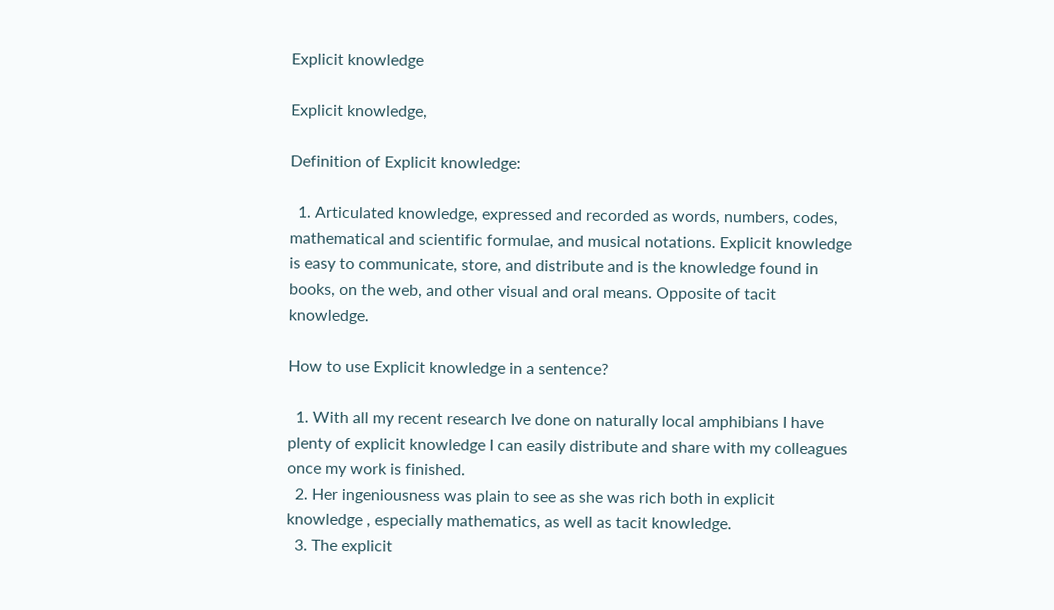Explicit knowledge

Explicit knowledge,

Definition of Explicit knowledge:

  1. Articulated knowledge, expressed and recorded as words, numbers, codes, mathematical and scientific formulae, and musical notations. Explicit knowledge is easy to communicate, store, and distribute and is the knowledge found in books, on the web, and other visual and oral means. Opposite of tacit knowledge.

How to use Explicit knowledge in a sentence?

  1. With all my recent research Ive done on naturally local amphibians I have plenty of explicit knowledge I can easily distribute and share with my colleagues once my work is finished.
  2. Her ingeniousness was plain to see as she was rich both in explicit knowledge , especially mathematics, as well as tacit knowledge.
  3. The explicit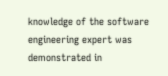knowledge of the software engineering expert was demonstrated in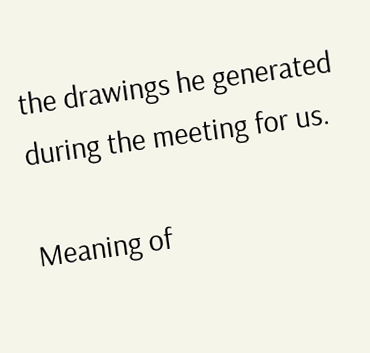the drawings he generated during the meeting for us.

Meaning of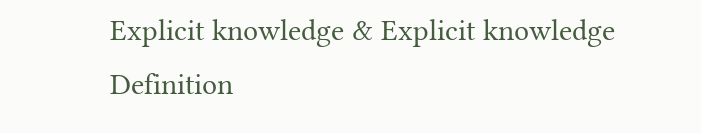Explicit knowledge & Explicit knowledge Definition